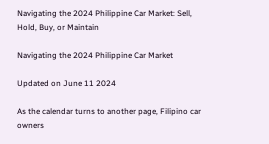Navigating the 2024 Philippine Car Market: Sell, Hold, Buy, or Maintain

Navigating the 2024 Philippine Car Market

Updated on June 11 2024

As the calendar turns to another page, Filipino car owners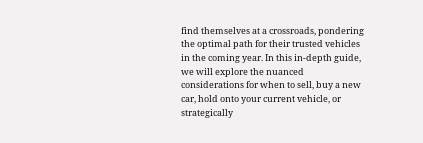find themselves at a crossroads, pondering the optimal path for their trusted vehicles in the coming year. In this in-depth guide, we will explore the nuanced considerations for when to sell, buy a new car, hold onto your current vehicle, or strategically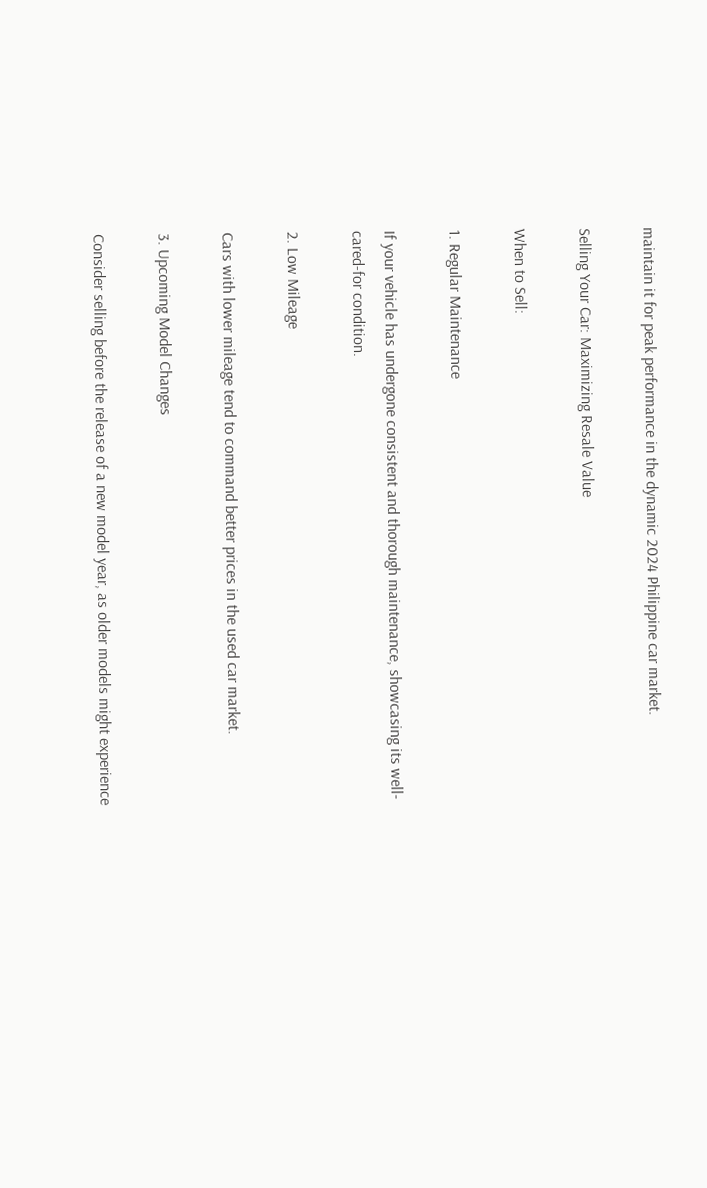maintain it for peak performance in the dynamic 2024 Philippine car market.

Selling Your Car: Maximizing Resale Value

When to Sell:

1. Regular Maintenance

If your vehicle has undergone consistent and thorough maintenance, showcasing its well-cared-for condition.

2. Low Mileage

Cars with lower mileage tend to command better prices in the used car market.

3. Upcoming Model Changes

Consider selling before the release of a new model year, as older models might experience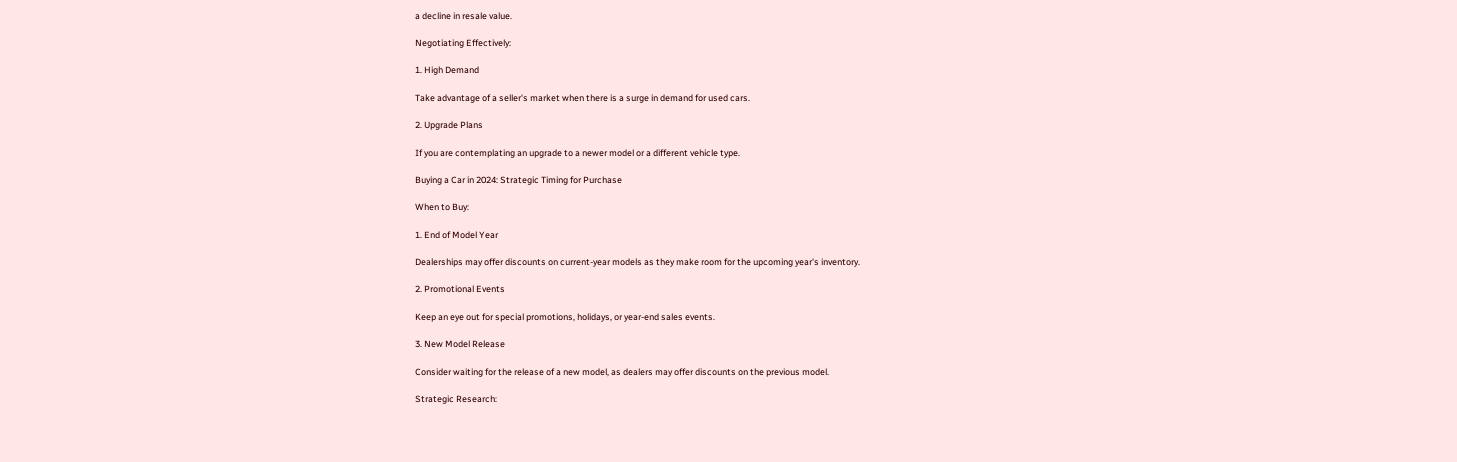a decline in resale value.

Negotiating Effectively:

1. High Demand

Take advantage of a seller's market when there is a surge in demand for used cars.

2. Upgrade Plans

If you are contemplating an upgrade to a newer model or a different vehicle type.

Buying a Car in 2024: Strategic Timing for Purchase

When to Buy:

1. End of Model Year

Dealerships may offer discounts on current-year models as they make room for the upcoming year's inventory.

2. Promotional Events

Keep an eye out for special promotions, holidays, or year-end sales events.

3. New Model Release

Consider waiting for the release of a new model, as dealers may offer discounts on the previous model.

Strategic Research: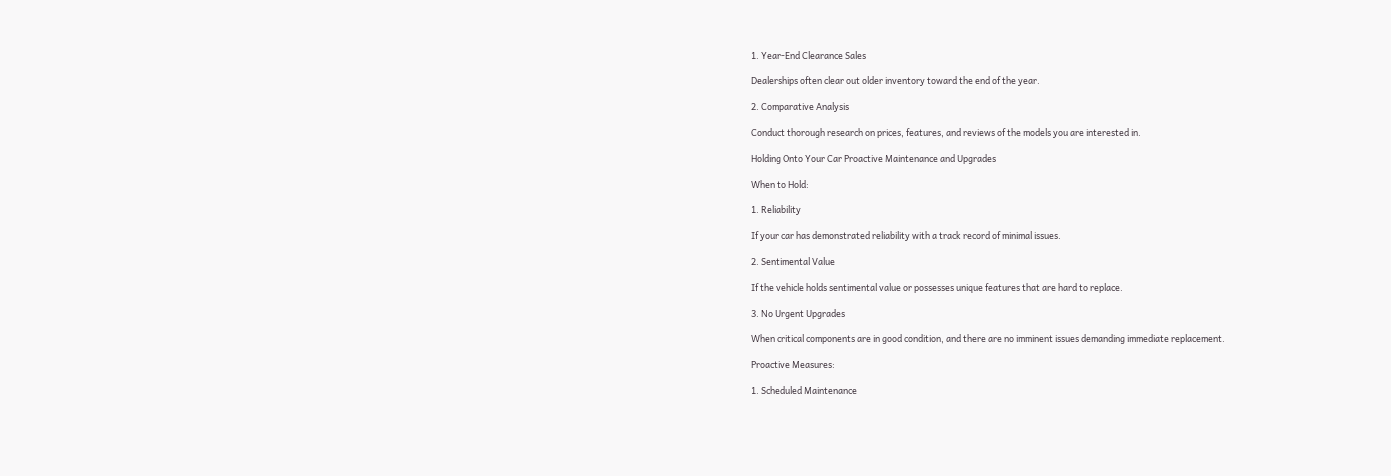1. Year-End Clearance Sales

Dealerships often clear out older inventory toward the end of the year.

2. Comparative Analysis

Conduct thorough research on prices, features, and reviews of the models you are interested in.

Holding Onto Your Car Proactive Maintenance and Upgrades

When to Hold:

1. Reliability

If your car has demonstrated reliability with a track record of minimal issues.

2. Sentimental Value

If the vehicle holds sentimental value or possesses unique features that are hard to replace.

3. No Urgent Upgrades

When critical components are in good condition, and there are no imminent issues demanding immediate replacement.

Proactive Measures:

1. Scheduled Maintenance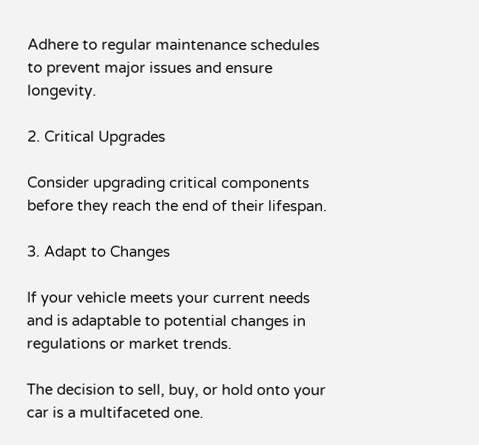Adhere to regular maintenance schedules to prevent major issues and ensure longevity.

2. Critical Upgrades

Consider upgrading critical components before they reach the end of their lifespan.

3. Adapt to Changes

If your vehicle meets your current needs and is adaptable to potential changes in regulations or market trends.

The decision to sell, buy, or hold onto your car is a multifaceted one.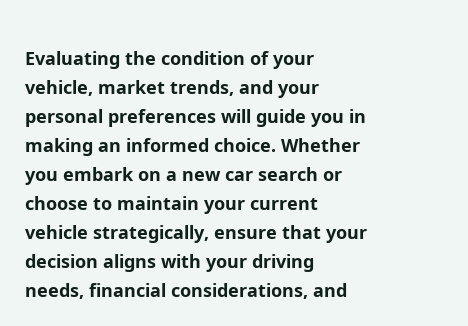Evaluating the condition of your vehicle, market trends, and your personal preferences will guide you in making an informed choice. Whether you embark on a new car search or choose to maintain your current vehicle strategically, ensure that your decision aligns with your driving needs, financial considerations, and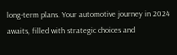long-term plans. Your automotive journey in 2024 awaits, filled with strategic choices and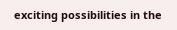exciting possibilities in the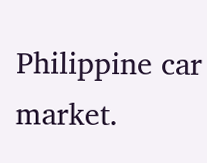Philippine car market.